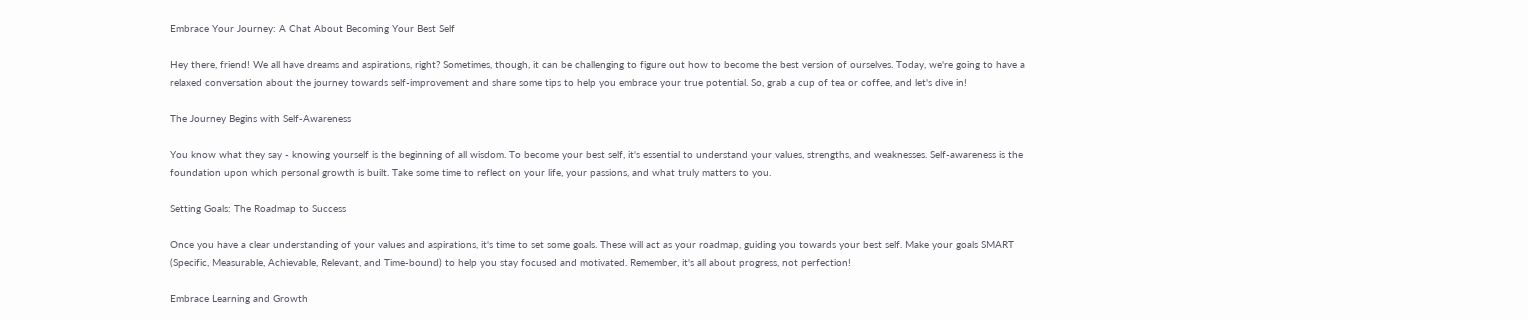Embrace Your Journey: A Chat About Becoming Your Best Self

Hey there, friend! We all have dreams and aspirations, right? Sometimes, though, it can be challenging to figure out how to become the best version of ourselves. Today, we're going to have a relaxed conversation about the journey towards self-improvement and share some tips to help you embrace your true potential. So, grab a cup of tea or coffee, and let's dive in!

The Journey Begins with Self-Awareness

You know what they say - knowing yourself is the beginning of all wisdom. To become your best self, it's essential to understand your values, strengths, and weaknesses. Self-awareness is the foundation upon which personal growth is built. Take some time to reflect on your life, your passions, and what truly matters to you.

Setting Goals: The Roadmap to Success

Once you have a clear understanding of your values and aspirations, it's time to set some goals. These will act as your roadmap, guiding you towards your best self. Make your goals SMART (Specific, Measurable, Achievable, Relevant, and Time-bound) to help you stay focused and motivated. Remember, it's all about progress, not perfection!

Embrace Learning and Growth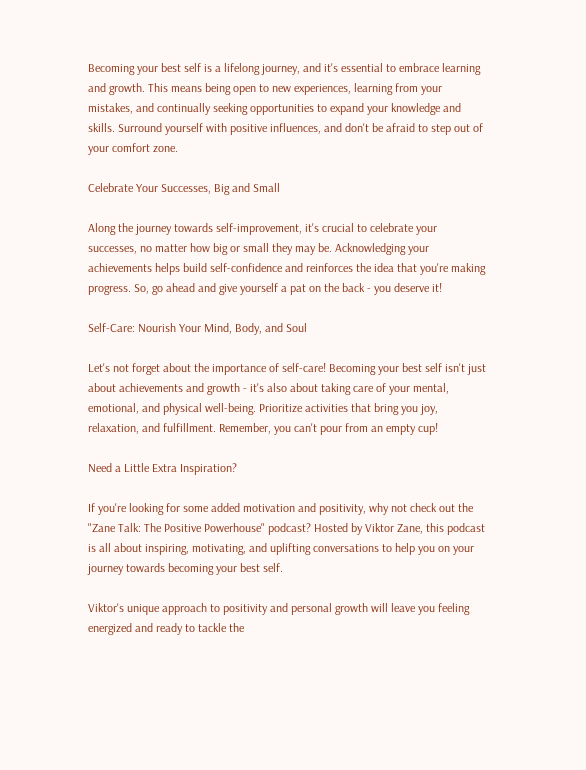Becoming your best self is a lifelong journey, and it's essential to embrace learning and growth. This means being open to new experiences, learning from your mistakes, and continually seeking opportunities to expand your knowledge and skills. Surround yourself with positive influences, and don't be afraid to step out of your comfort zone.

Celebrate Your Successes, Big and Small

Along the journey towards self-improvement, it's crucial to celebrate your successes, no matter how big or small they may be. Acknowledging your achievements helps build self-confidence and reinforces the idea that you're making progress. So, go ahead and give yourself a pat on the back - you deserve it!

Self-Care: Nourish Your Mind, Body, and Soul

Let's not forget about the importance of self-care! Becoming your best self isn't just about achievements and growth - it's also about taking care of your mental, emotional, and physical well-being. Prioritize activities that bring you joy, relaxation, and fulfillment. Remember, you can't pour from an empty cup!

Need a Little Extra Inspiration?

If you're looking for some added motivation and positivity, why not check out the "Zane Talk: The Positive Powerhouse" podcast? Hosted by Viktor Zane, this podcast is all about inspiring, motivating, and uplifting conversations to help you on your journey towards becoming your best self.

Viktor's unique approach to positivity and personal growth will leave you feeling energized and ready to tackle the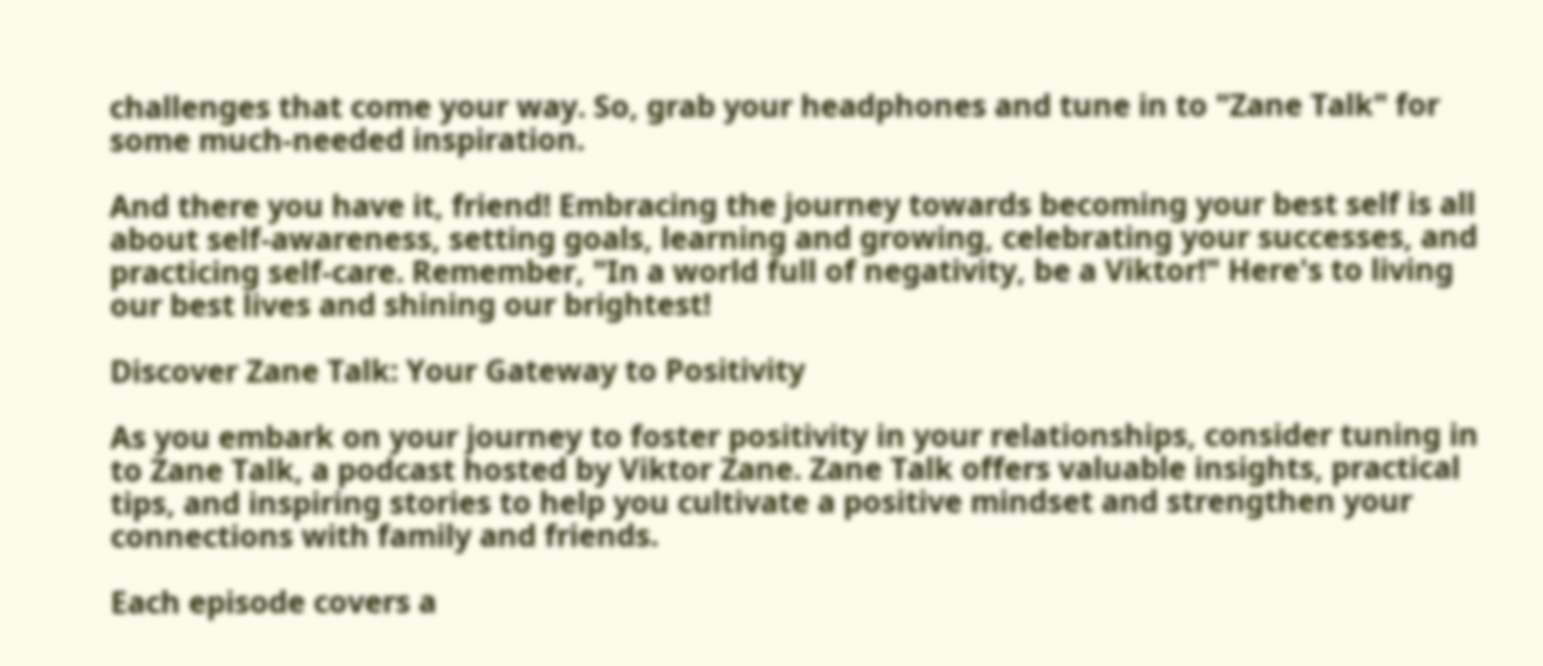challenges that come your way. So, grab your headphones and tune in to "Zane Talk" for some much-needed inspiration.

And there you have it, friend! Embracing the journey towards becoming your best self is all about self-awareness, setting goals, learning and growing, celebrating your successes, and practicing self-care. Remember, "In a world full of negativity, be a Viktor!" Here's to living our best lives and shining our brightest!

Discover Zane Talk: Your Gateway to Positivity

As you embark on your journey to foster positivity in your relationships, consider tuning in to Zane Talk, a podcast hosted by Viktor Zane. Zane Talk offers valuable insights, practical tips, and inspiring stories to help you cultivate a positive mindset and strengthen your connections with family and friends.

Each episode covers a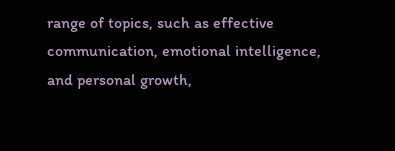range of topics, such as effective communication, emotional intelligence, and personal growth,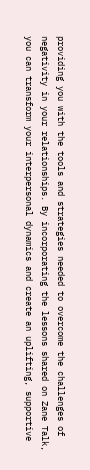providing you with the tools and strategies needed to overcome the challenges of negativity in your relationships. By incorporating the lessons shared on Zane Talk, you can transform your interpersonal dynamics and create an uplifting, supportive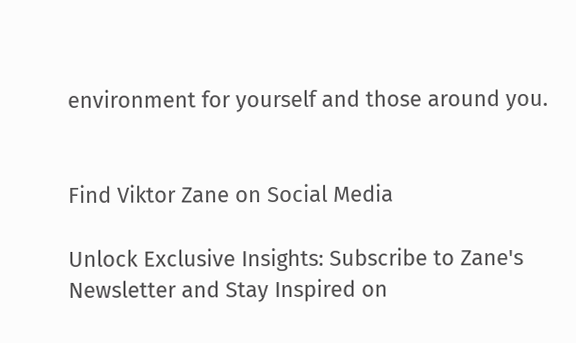environment for yourself and those around you.


Find Viktor Zane on Social Media

Unlock Exclusive Insights: Subscribe to Zane's Newsletter and Stay Inspired on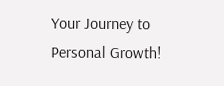Your Journey to Personal Growth!